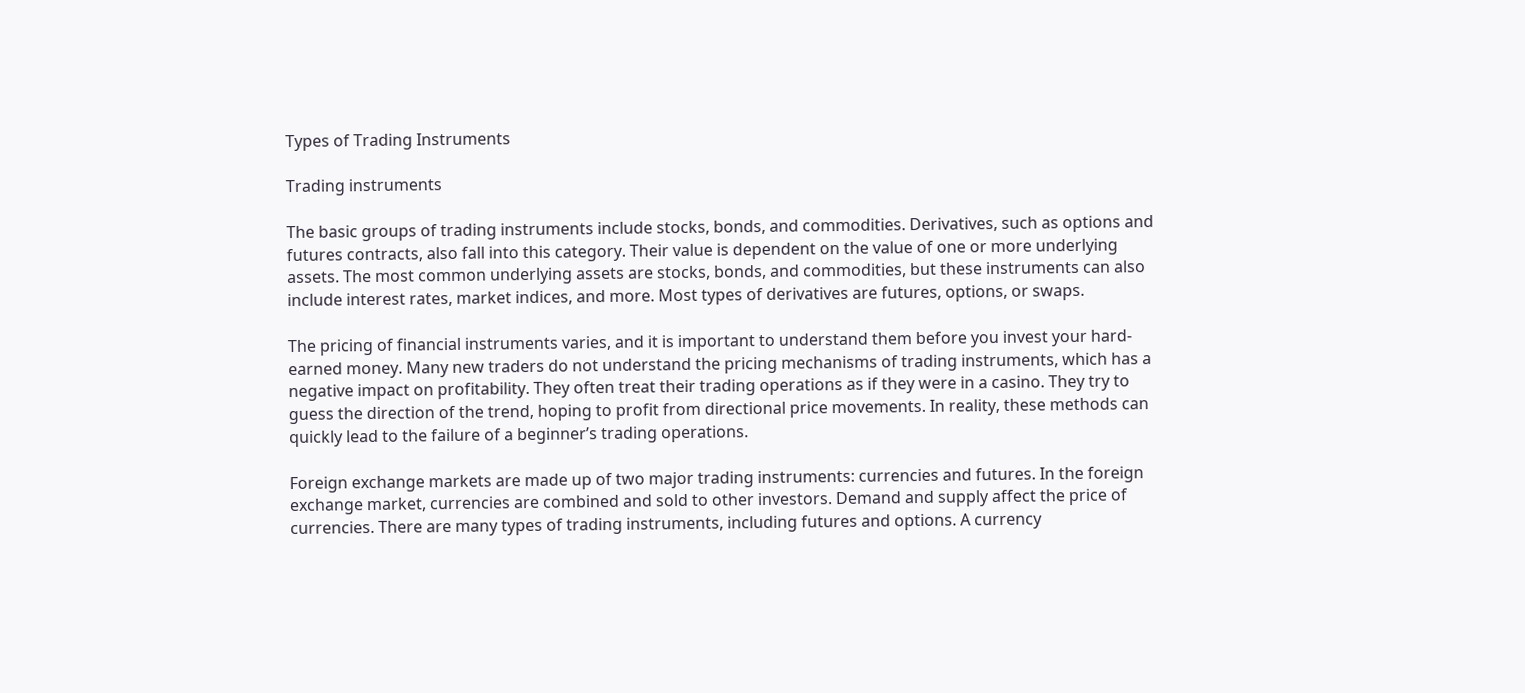Types of Trading Instruments

Trading instruments

The basic groups of trading instruments include stocks, bonds, and commodities. Derivatives, such as options and futures contracts, also fall into this category. Their value is dependent on the value of one or more underlying assets. The most common underlying assets are stocks, bonds, and commodities, but these instruments can also include interest rates, market indices, and more. Most types of derivatives are futures, options, or swaps.

The pricing of financial instruments varies, and it is important to understand them before you invest your hard-earned money. Many new traders do not understand the pricing mechanisms of trading instruments, which has a negative impact on profitability. They often treat their trading operations as if they were in a casino. They try to guess the direction of the trend, hoping to profit from directional price movements. In reality, these methods can quickly lead to the failure of a beginner’s trading operations.

Foreign exchange markets are made up of two major trading instruments: currencies and futures. In the foreign exchange market, currencies are combined and sold to other investors. Demand and supply affect the price of currencies. There are many types of trading instruments, including futures and options. A currency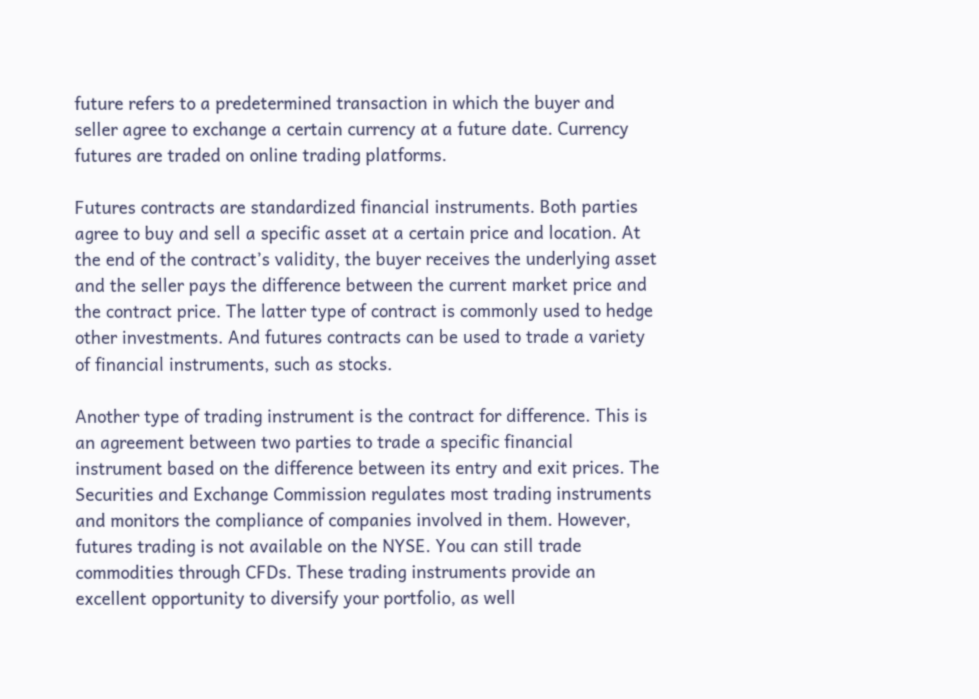future refers to a predetermined transaction in which the buyer and seller agree to exchange a certain currency at a future date. Currency futures are traded on online trading platforms.

Futures contracts are standardized financial instruments. Both parties agree to buy and sell a specific asset at a certain price and location. At the end of the contract’s validity, the buyer receives the underlying asset and the seller pays the difference between the current market price and the contract price. The latter type of contract is commonly used to hedge other investments. And futures contracts can be used to trade a variety of financial instruments, such as stocks.

Another type of trading instrument is the contract for difference. This is an agreement between two parties to trade a specific financial instrument based on the difference between its entry and exit prices. The Securities and Exchange Commission regulates most trading instruments and monitors the compliance of companies involved in them. However, futures trading is not available on the NYSE. You can still trade commodities through CFDs. These trading instruments provide an excellent opportunity to diversify your portfolio, as well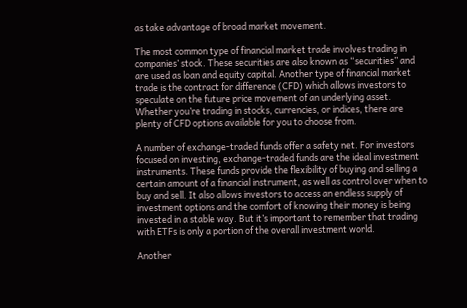as take advantage of broad market movement.

The most common type of financial market trade involves trading in companies’ stock. These securities are also known as “securities” and are used as loan and equity capital. Another type of financial market trade is the contract for difference (CFD) which allows investors to speculate on the future price movement of an underlying asset. Whether you’re trading in stocks, currencies, or indices, there are plenty of CFD options available for you to choose from.

A number of exchange-traded funds offer a safety net. For investors focused on investing, exchange-traded funds are the ideal investment instruments. These funds provide the flexibility of buying and selling a certain amount of a financial instrument, as well as control over when to buy and sell. It also allows investors to access an endless supply of investment options and the comfort of knowing their money is being invested in a stable way. But it’s important to remember that trading with ETFs is only a portion of the overall investment world.

Another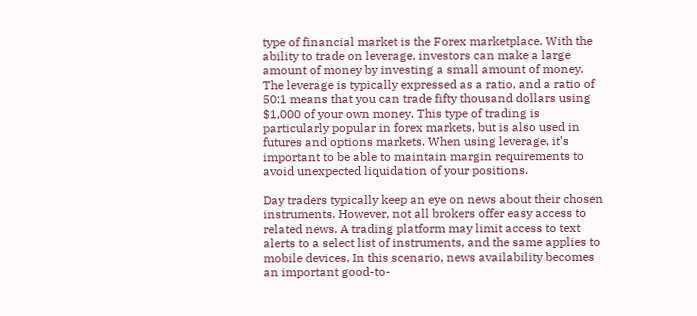type of financial market is the Forex marketplace. With the ability to trade on leverage, investors can make a large amount of money by investing a small amount of money. The leverage is typically expressed as a ratio, and a ratio of 50:1 means that you can trade fifty thousand dollars using $1,000 of your own money. This type of trading is particularly popular in forex markets, but is also used in futures and options markets. When using leverage, it’s important to be able to maintain margin requirements to avoid unexpected liquidation of your positions.

Day traders typically keep an eye on news about their chosen instruments. However, not all brokers offer easy access to related news. A trading platform may limit access to text alerts to a select list of instruments, and the same applies to mobile devices. In this scenario, news availability becomes an important good-to-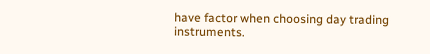have factor when choosing day trading instruments.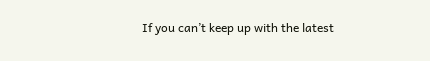If you can’t keep up with the latest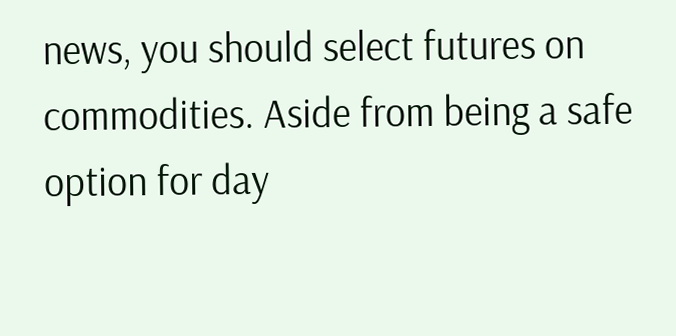news, you should select futures on commodities. Aside from being a safe option for day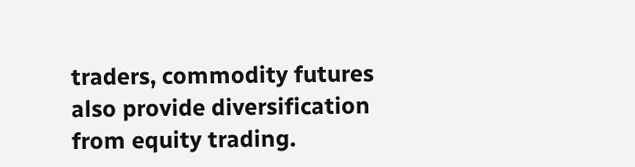traders, commodity futures also provide diversification from equity trading.